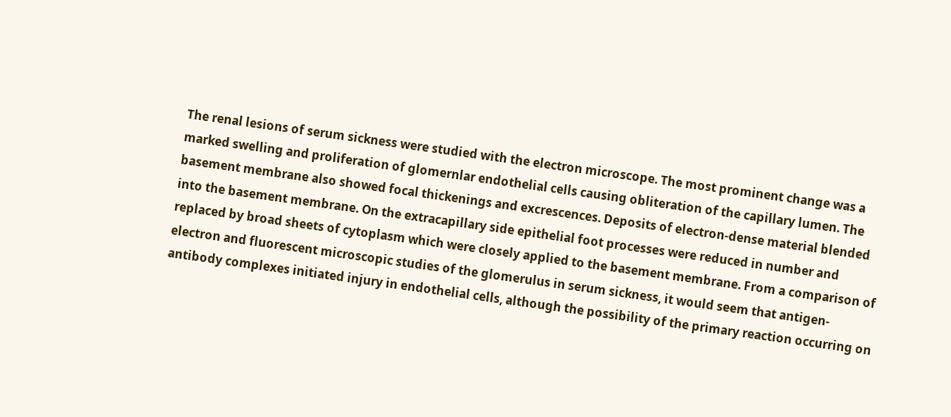The renal lesions of serum sickness were studied with the electron microscope. The most prominent change was a marked swelling and proliferation of glomernlar endothelial cells causing obliteration of the capillary lumen. The basement membrane also showed focal thickenings and excrescences. Deposits of electron-dense material blended into the basement membrane. On the extracapillary side epithelial foot processes were reduced in number and replaced by broad sheets of cytoplasm which were closely applied to the basement membrane. From a comparison of electron and fluorescent microscopic studies of the glomerulus in serum sickness, it would seem that antigen-antibody complexes initiated injury in endothelial cells, although the possibility of the primary reaction occurring on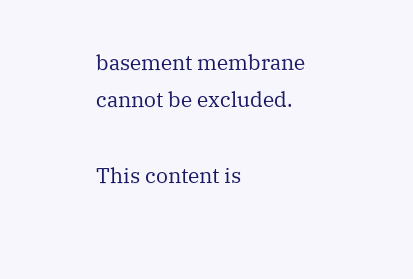basement membrane cannot be excluded.

This content is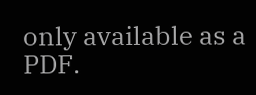only available as a PDF.